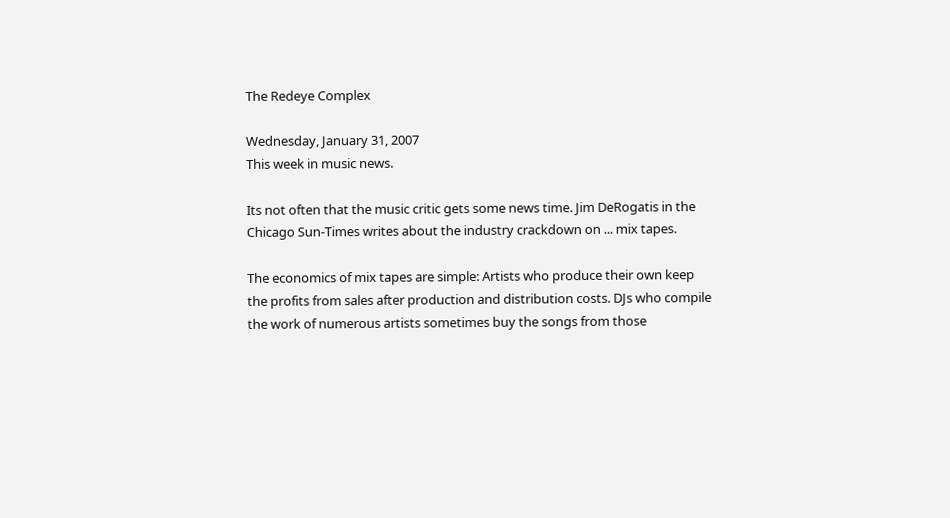The Redeye Complex

Wednesday, January 31, 2007
This week in music news.

Its not often that the music critic gets some news time. Jim DeRogatis in the Chicago Sun-Times writes about the industry crackdown on ... mix tapes.

The economics of mix tapes are simple: Artists who produce their own keep the profits from sales after production and distribution costs. DJs who compile the work of numerous artists sometimes buy the songs from those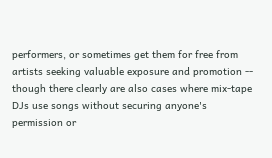performers, or sometimes get them for free from artists seeking valuable exposure and promotion -- though there clearly are also cases where mix-tape DJs use songs without securing anyone's permission or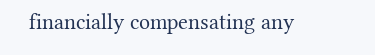financially compensating any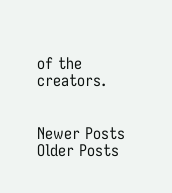of the creators.


Newer Posts Older Posts